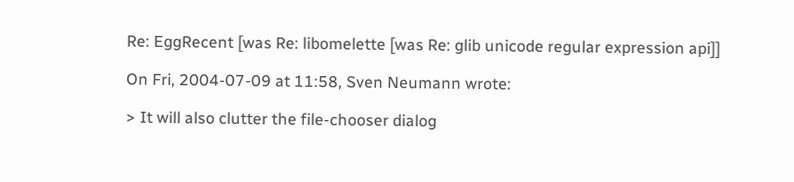Re: EggRecent [was Re: libomelette [was Re: glib unicode regular expression api]]

On Fri, 2004-07-09 at 11:58, Sven Neumann wrote:

> It will also clutter the file-chooser dialog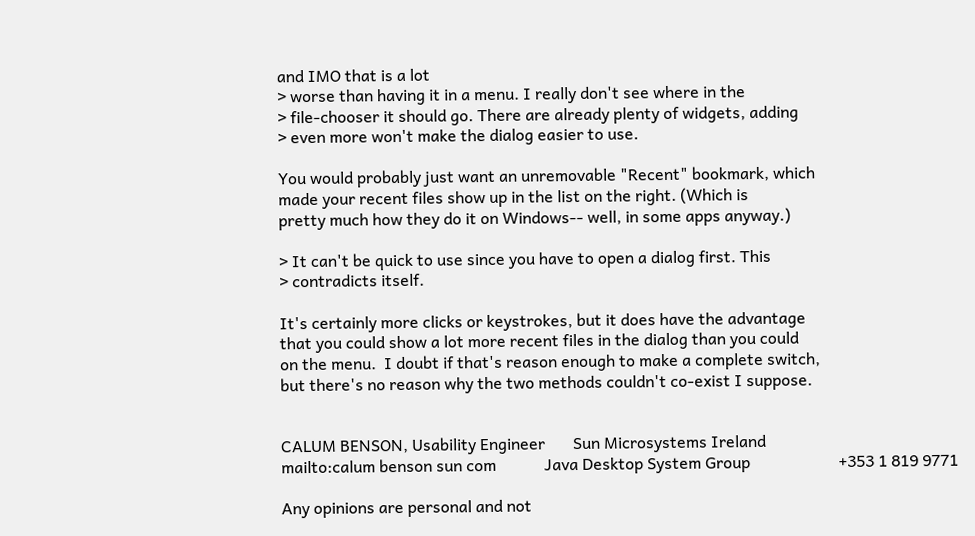and IMO that is a lot
> worse than having it in a menu. I really don't see where in the
> file-chooser it should go. There are already plenty of widgets, adding
> even more won't make the dialog easier to use.

You would probably just want an unremovable "Recent" bookmark, which
made your recent files show up in the list on the right. (Which is
pretty much how they do it on Windows-- well, in some apps anyway.)

> It can't be quick to use since you have to open a dialog first. This
> contradicts itself.

It's certainly more clicks or keystrokes, but it does have the advantage
that you could show a lot more recent files in the dialog than you could
on the menu.  I doubt if that's reason enough to make a complete switch,
but there's no reason why the two methods couldn't co-exist I suppose.


CALUM BENSON, Usability Engineer       Sun Microsystems Ireland
mailto:calum benson sun com            Java Desktop System Group                      +353 1 819 9771

Any opinions are personal and not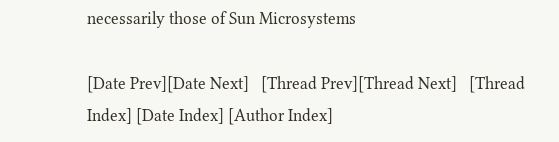necessarily those of Sun Microsystems

[Date Prev][Date Next]   [Thread Prev][Thread Next]   [Thread Index] [Date Index] [Author Index]